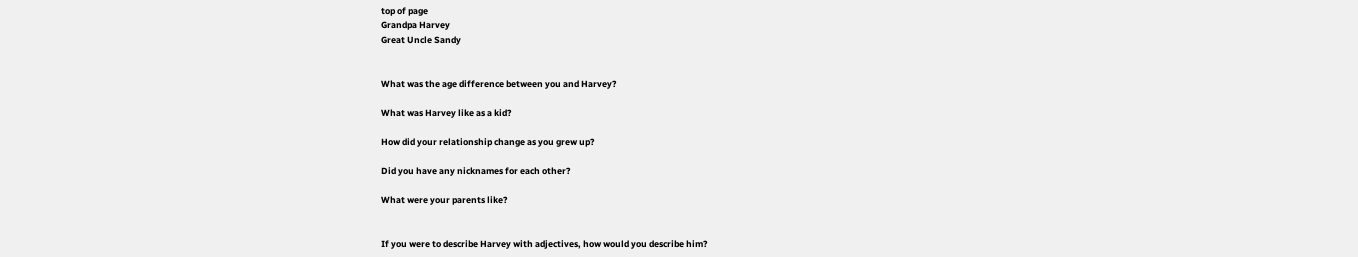top of page
Grandpa Harvey
Great Uncle Sandy


What was the age difference between you and Harvey?

What was Harvey like as a kid?

How did your relationship change as you grew up?

Did you have any nicknames for each other?

What were your parents like?


If you were to describe Harvey with adjectives, how would you describe him?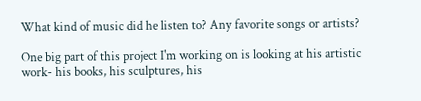What kind of music did he listen to? Any favorite songs or artists?

One big part of this project I'm working on is looking at his artistic work- his books, his sculptures, his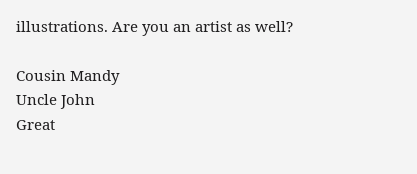illustrations. Are you an artist as well?

Cousin Mandy
Uncle John
Great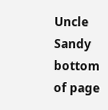Uncle Sandy
bottom of page